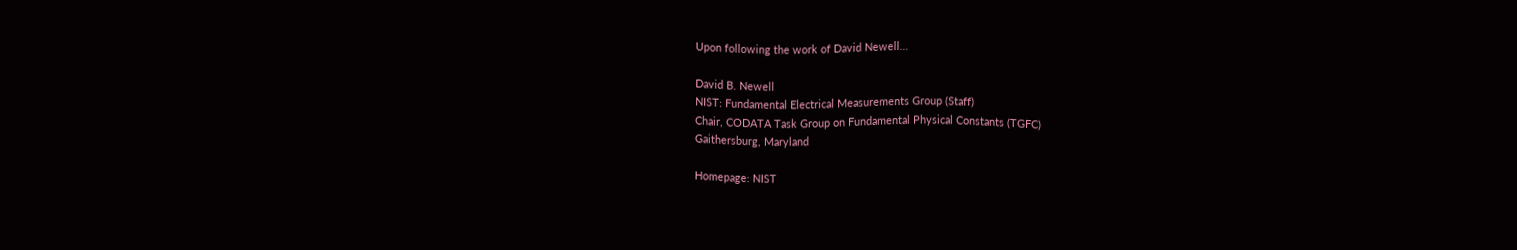Upon following the work of David Newell…

David B. Newell
NIST: Fundamental Electrical Measurements Group (Staff)
Chair, CODATA Task Group on Fundamental Physical Constants (TGFC)
Gaithersburg, Maryland

Homepage: NIST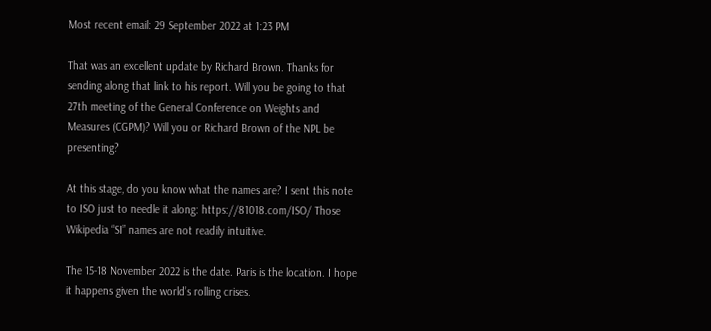Most recent email: 29 September 2022 at 1:23 PM

That was an excellent update by Richard Brown. Thanks for sending along that link to his report. Will you be going to that 27th meeting of the General Conference on Weights and Measures (CGPM)? Will you or Richard Brown of the NPL be presenting?

At this stage, do you know what the names are? I sent this note to ISO just to needle it along: https://81018.com/ISO/ Those Wikipedia “SI” names are not readily intuitive.

The 15-18 November 2022 is the date. Paris is the location. I hope it happens given the world’s rolling crises.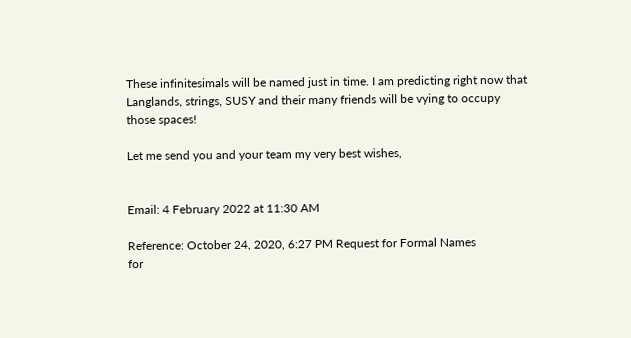These infinitesimals will be named just in time. I am predicting right now that Langlands, strings, SUSY and their many friends will be vying to occupy those spaces!

Let me send you and your team my very best wishes,


Email: 4 February 2022 at 11:30 AM

Reference: October 24, 2020, 6:27 PM Request for Formal Names
for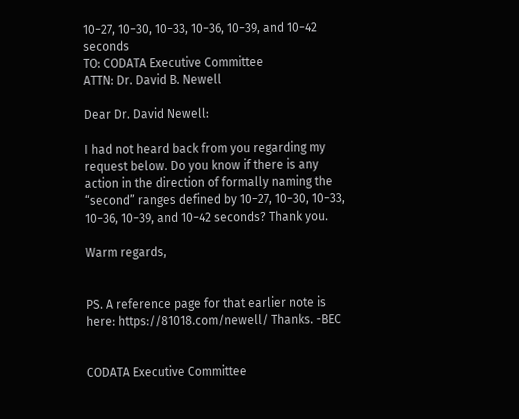10−27, 10−30, 10−33, 10−36, 10−39, and 10−42 seconds
TO: CODATA Executive Committee
ATTN: Dr. David B. Newell

Dear Dr. David Newell:

I had not heard back from you regarding my request below. Do you know if there is any action in the direction of formally naming the “second” ranges defined by 10−27, 10−30, 10−33, 10−36, 10−39, and 10−42 seconds? Thank you.

Warm regards,


PS. A reference page for that earlier note is here: https://81018.com/newell/ Thanks. -BEC


CODATA Executive Committee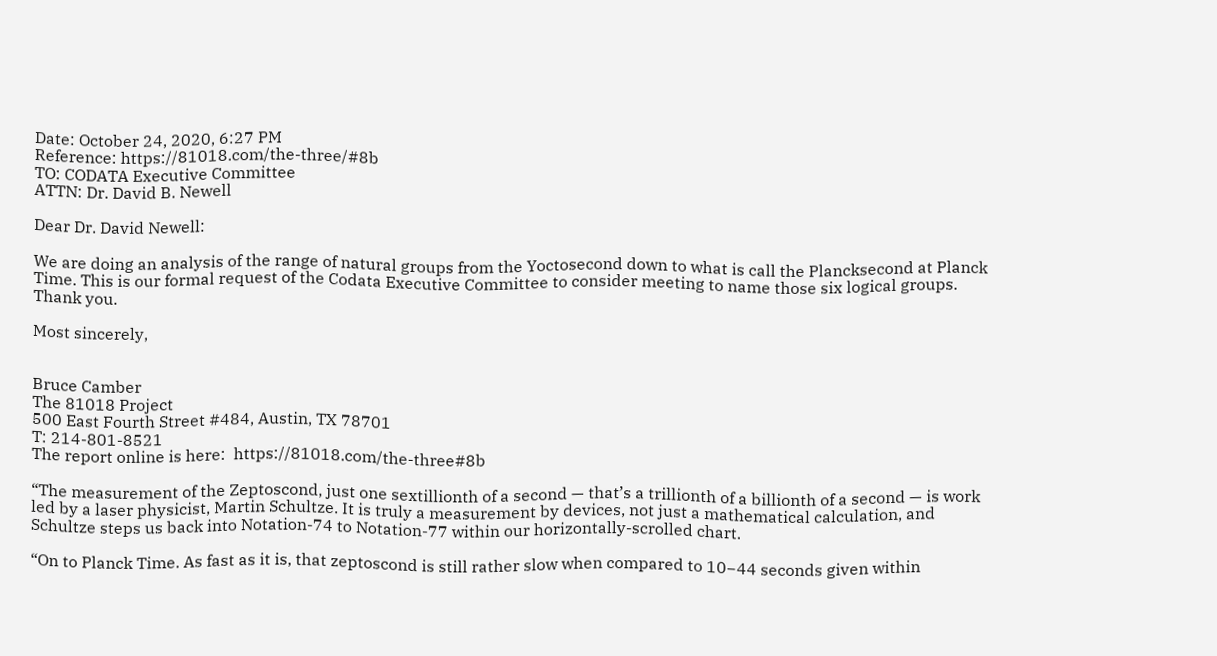Date: October 24, 2020, 6:27 PM
Reference: https://81018.com/the-three/#8b
TO: CODATA Executive Committee
ATTN: Dr. David B. Newell

Dear Dr. David Newell:

We are doing an analysis of the range of natural groups from the Yoctosecond down to what is call the Plancksecond at Planck Time. This is our formal request of the Codata Executive Committee to consider meeting to name those six logical groups. Thank you.

Most sincerely,


Bruce Camber
The 81018 Project
500 East Fourth Street #484, Austin, TX 78701
T: 214-801-8521
The report online is here:  https://81018.com/the-three#8b

“The measurement of the Zeptoscond, just one sextillionth of a second — that’s a trillionth of a billionth of a second — is work led by a laser physicist, Martin Schultze. It is truly a measurement by devices, not just a mathematical calculation, and Schultze steps us back into Notation-74 to Notation-77 within our horizontally-scrolled chart.

“On to Planck Time. As fast as it is, that zeptoscond is still rather slow when compared to 10−44 seconds given within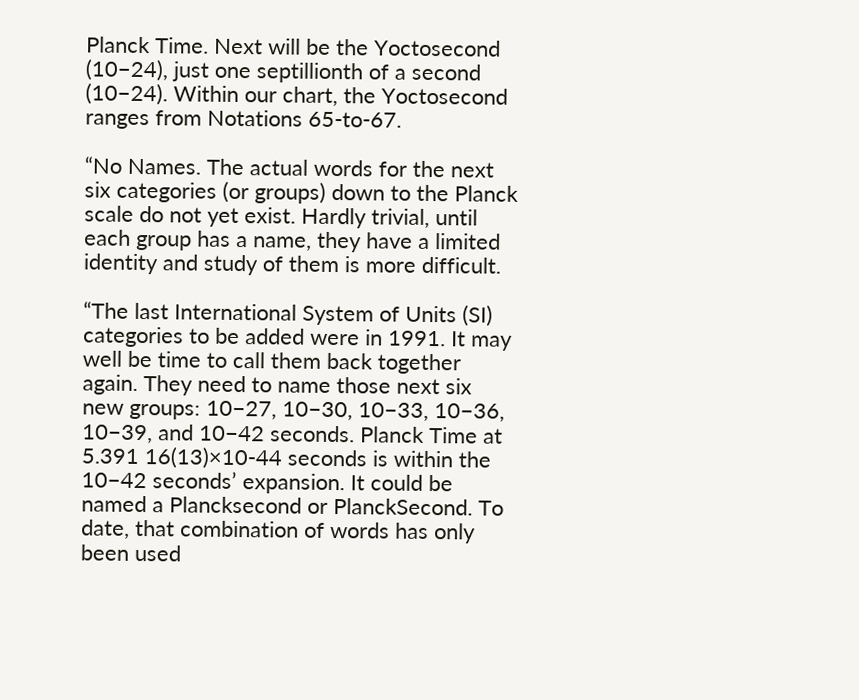Planck Time. Next will be the Yoctosecond (10−24), just one septillionth of a second (10−24). Within our chart, the Yoctosecond ranges from Notations 65-to-67.

“No Names. The actual words for the next six categories (or groups) down to the Planck scale do not yet exist. Hardly trivial, until each group has a name, they have a limited identity and study of them is more difficult.

“The last International System of Units (SI) categories to be added were in 1991. It may well be time to call them back together again. They need to name those next six new groups: 10−27, 10−30, 10−33, 10−36, 10−39, and 10−42 seconds. Planck Time at 5.391 16(13)×10-44 seconds is within the 10−42 seconds’ expansion. It could be named a Plancksecond or PlanckSecond. To date, that combination of words has only been used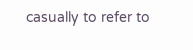casually to refer to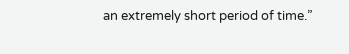an extremely short period of time.”